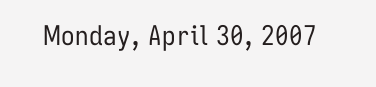Monday, April 30, 2007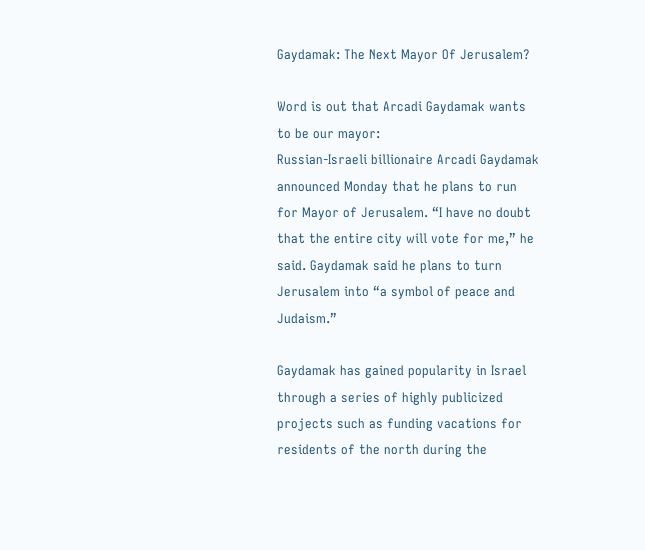Gaydamak: The Next Mayor Of Jerusalem?

Word is out that Arcadi Gaydamak wants to be our mayor:
Russian-Israeli billionaire Arcadi Gaydamak announced Monday that he plans to run for Mayor of Jerusalem. “I have no doubt that the entire city will vote for me,” he said. Gaydamak said he plans to turn Jerusalem into “a symbol of peace and Judaism.”

Gaydamak has gained popularity in Israel through a series of highly publicized projects such as funding vacations for residents of the north during the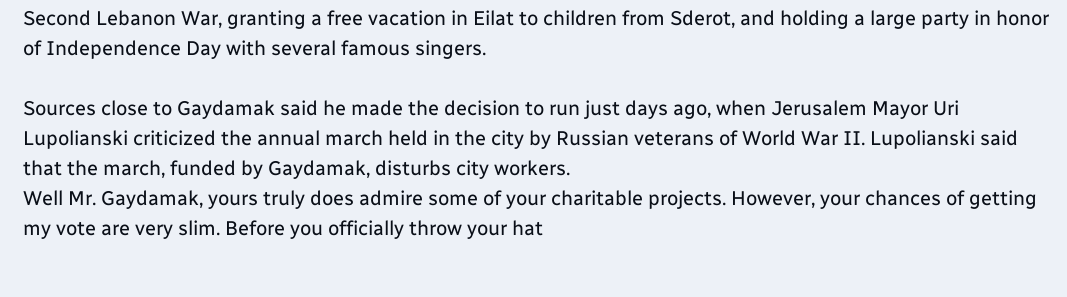Second Lebanon War, granting a free vacation in Eilat to children from Sderot, and holding a large party in honor of Independence Day with several famous singers.

Sources close to Gaydamak said he made the decision to run just days ago, when Jerusalem Mayor Uri Lupolianski criticized the annual march held in the city by Russian veterans of World War II. Lupolianski said that the march, funded by Gaydamak, disturbs city workers.
Well Mr. Gaydamak, yours truly does admire some of your charitable projects. However, your chances of getting my vote are very slim. Before you officially throw your hat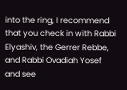into the ring, I recommend that you check in with Rabbi Elyashiv, the Gerrer Rebbe, and Rabbi Ovadiah Yosef and see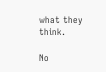what they think.

No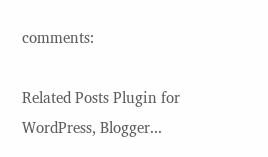comments:

Related Posts Plugin for WordPress, Blogger...